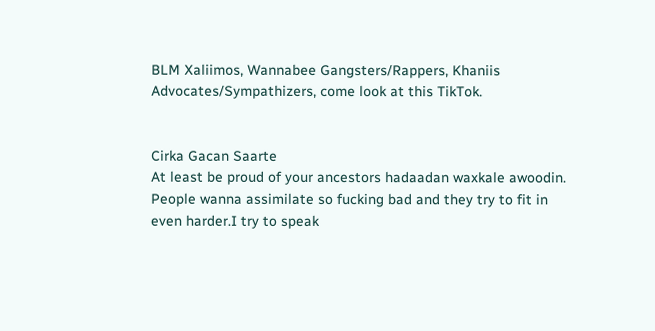BLM Xaliimos, Wannabee Gangsters/Rappers, Khaniis Advocates/Sympathizers, come look at this TikTok.


Cirka Gacan Saarte
At least be proud of your ancestors hadaadan waxkale awoodin. People wanna assimilate so fucking bad and they try to fit in even harder.I try to speak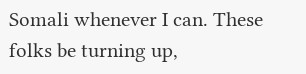Somali whenever I can. These folks be turning up,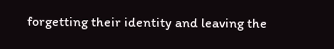forgetting their identity and leaving the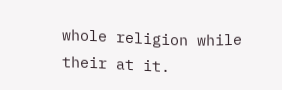whole religion while their at it.